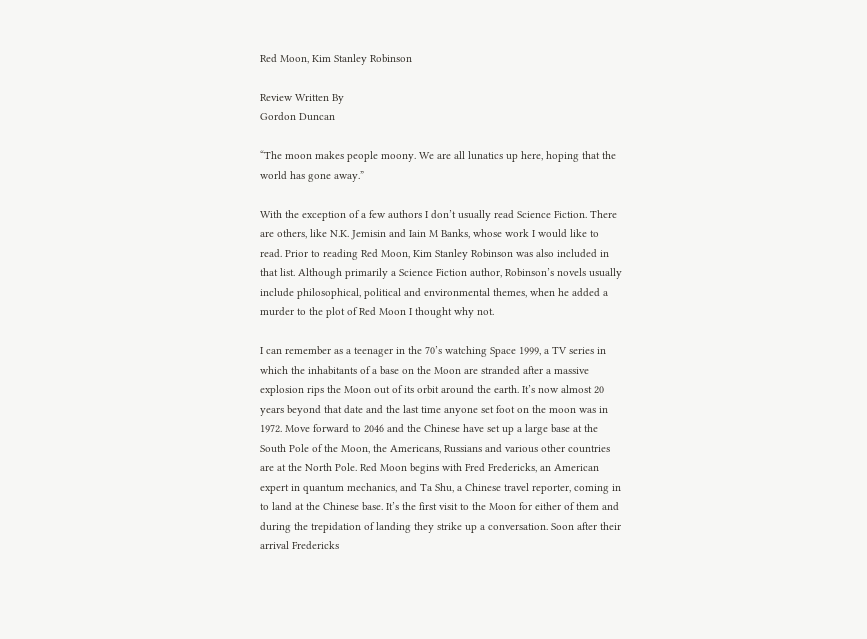Red Moon, Kim Stanley Robinson

Review Written By
Gordon Duncan

“The moon makes people moony. We are all lunatics up here, hoping that the world has gone away.”

With the exception of a few authors I don’t usually read Science Fiction. There are others, like N.K. Jemisin and Iain M Banks, whose work I would like to read. Prior to reading Red Moon, Kim Stanley Robinson was also included in that list. Although primarily a Science Fiction author, Robinson’s novels usually include philosophical, political and environmental themes, when he added a murder to the plot of Red Moon I thought why not.

I can remember as a teenager in the 70’s watching Space 1999, a TV series in which the inhabitants of a base on the Moon are stranded after a massive explosion rips the Moon out of its orbit around the earth. It’s now almost 20 years beyond that date and the last time anyone set foot on the moon was in 1972. Move forward to 2046 and the Chinese have set up a large base at the South Pole of the Moon, the Americans, Russians and various other countries are at the North Pole. Red Moon begins with Fred Fredericks, an American expert in quantum mechanics, and Ta Shu, a Chinese travel reporter, coming in to land at the Chinese base. It’s the first visit to the Moon for either of them and during the trepidation of landing they strike up a conversation. Soon after their arrival Fredericks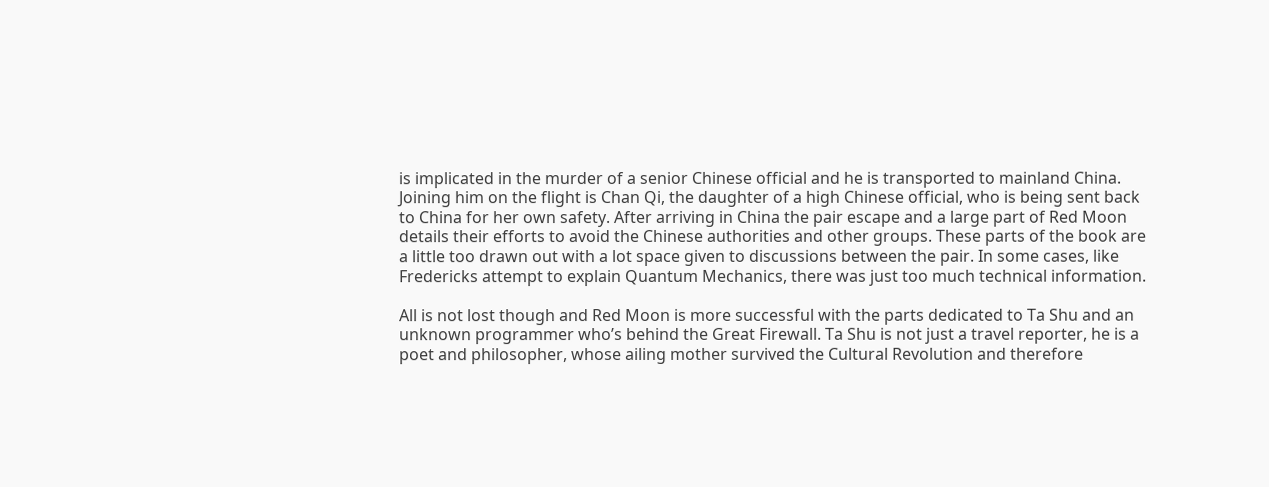is implicated in the murder of a senior Chinese official and he is transported to mainland China. Joining him on the flight is Chan Qi, the daughter of a high Chinese official, who is being sent back to China for her own safety. After arriving in China the pair escape and a large part of Red Moon details their efforts to avoid the Chinese authorities and other groups. These parts of the book are a little too drawn out with a lot space given to discussions between the pair. In some cases, like Fredericks attempt to explain Quantum Mechanics, there was just too much technical information.

All is not lost though and Red Moon is more successful with the parts dedicated to Ta Shu and an unknown programmer who’s behind the Great Firewall. Ta Shu is not just a travel reporter, he is a poet and philosopher, whose ailing mother survived the Cultural Revolution and therefore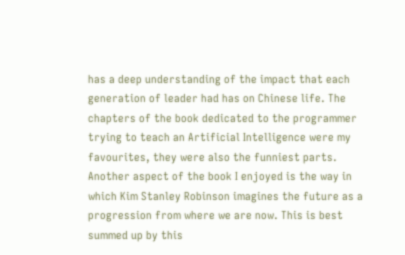has a deep understanding of the impact that each generation of leader had has on Chinese life. The chapters of the book dedicated to the programmer trying to teach an Artificial Intelligence were my favourites, they were also the funniest parts. Another aspect of the book I enjoyed is the way in which Kim Stanley Robinson imagines the future as a progression from where we are now. This is best summed up by this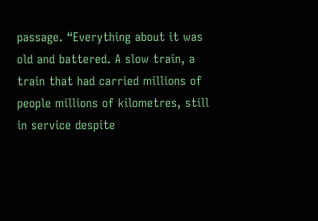passage. “Everything about it was old and battered. A slow train, a train that had carried millions of people millions of kilometres, still in service despite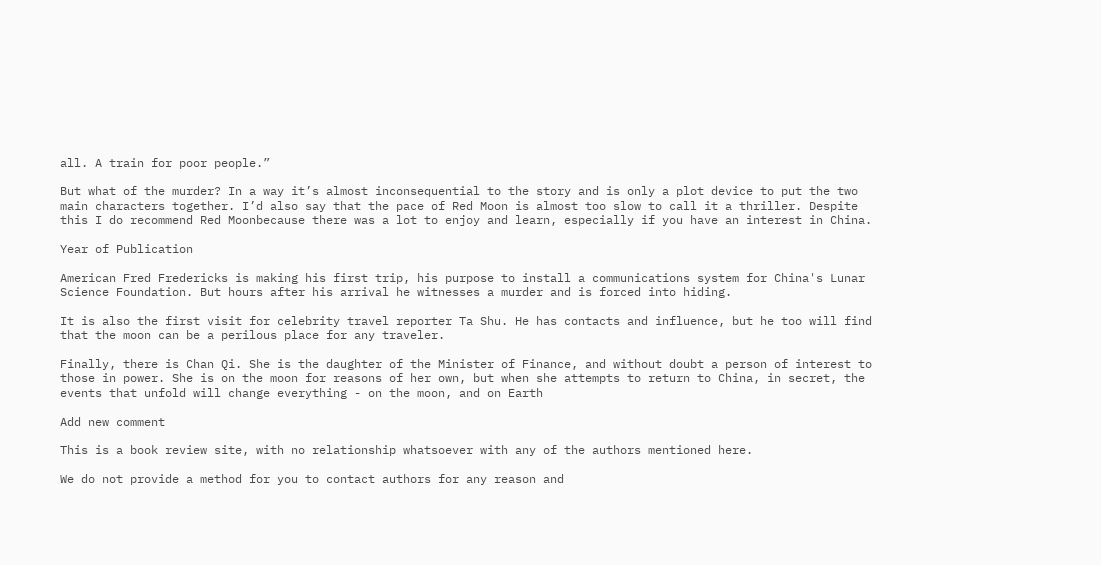all. A train for poor people.”

But what of the murder? In a way it’s almost inconsequential to the story and is only a plot device to put the two main characters together. I’d also say that the pace of Red Moon is almost too slow to call it a thriller. Despite this I do recommend Red Moonbecause there was a lot to enjoy and learn, especially if you have an interest in China.

Year of Publication

American Fred Fredericks is making his first trip, his purpose to install a communications system for China's Lunar Science Foundation. But hours after his arrival he witnesses a murder and is forced into hiding.

It is also the first visit for celebrity travel reporter Ta Shu. He has contacts and influence, but he too will find that the moon can be a perilous place for any traveler.

Finally, there is Chan Qi. She is the daughter of the Minister of Finance, and without doubt a person of interest to those in power. She is on the moon for reasons of her own, but when she attempts to return to China, in secret, the events that unfold will change everything - on the moon, and on Earth

Add new comment

This is a book review site, with no relationship whatsoever with any of the authors mentioned here.

We do not provide a method for you to contact authors for any reason and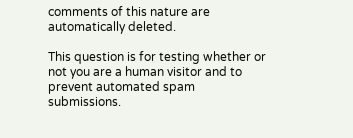comments of this nature are automatically deleted.

This question is for testing whether or not you are a human visitor and to prevent automated spam submissions.